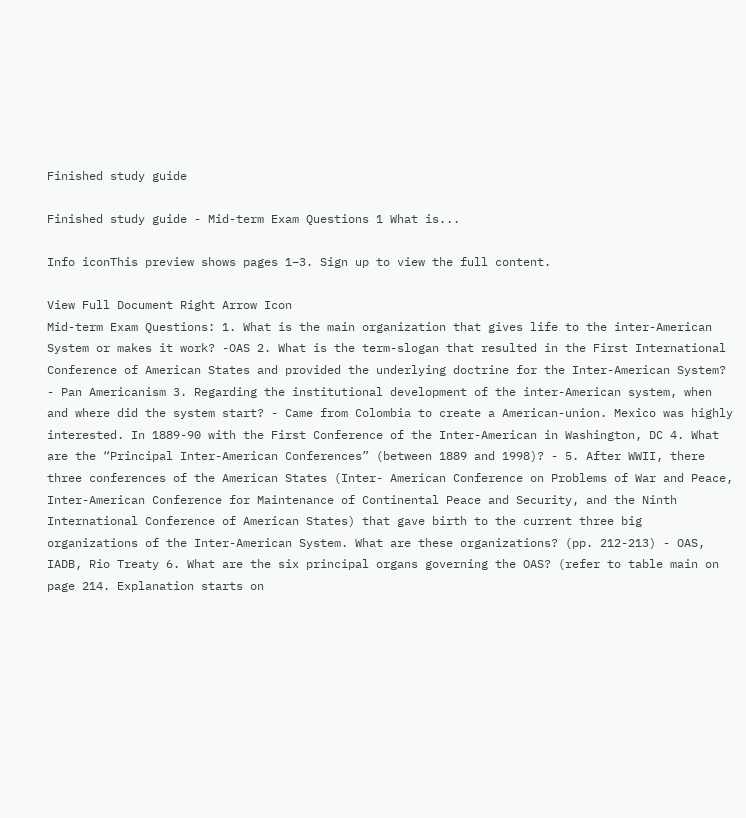Finished study guide

Finished study guide - Mid-term Exam Questions 1 What is...

Info iconThis preview shows pages 1–3. Sign up to view the full content.

View Full Document Right Arrow Icon
Mid-term Exam Questions: 1. What is the main organization that gives life to the inter-American System or makes it work? -OAS 2. What is the term-slogan that resulted in the First International Conference of American States and provided the underlying doctrine for the Inter-American System? - Pan Americanism 3. Regarding the institutional development of the inter-American system, when and where did the system start? - Came from Colombia to create a American-union. Mexico was highly interested. In 1889-90 with the First Conference of the Inter-American in Washington, DC 4. What are the “Principal Inter-American Conferences” (between 1889 and 1998)? - 5. After WWII, there three conferences of the American States (Inter- American Conference on Problems of War and Peace, Inter-American Conference for Maintenance of Continental Peace and Security, and the Ninth International Conference of American States) that gave birth to the current three big organizations of the Inter-American System. What are these organizations? (pp. 212-213) - OAS, IADB, Rio Treaty 6. What are the six principal organs governing the OAS? (refer to table main on page 214. Explanation starts on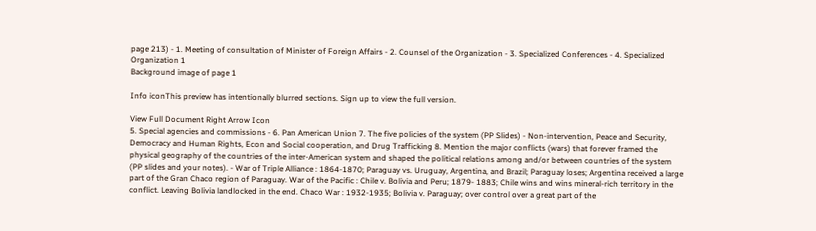page 213) - 1. Meeting of consultation of Minister of Foreign Affairs - 2. Counsel of the Organization - 3. Specialized Conferences - 4. Specialized Organization 1
Background image of page 1

Info iconThis preview has intentionally blurred sections. Sign up to view the full version.

View Full Document Right Arrow Icon
5. Special agencies and commissions - 6. Pan American Union 7. The five policies of the system (PP Slides) - Non-intervention, Peace and Security, Democracy and Human Rights, Econ and Social cooperation, and Drug Trafficking 8. Mention the major conflicts (wars) that forever framed the physical geography of the countries of the inter-American system and shaped the political relations among and/or between countries of the system (PP slides and your notes). - War of Triple Alliance : 1864-1870; Paraguay vs. Uruguay, Argentina, and Brazil; Paraguay loses; Argentina received a large part of the Gran Chaco region of Paraguay. War of the Pacific : Chile v. Bolivia and Peru; 1879- 1883; Chile wins and wins mineral-rich territory in the conflict. Leaving Bolivia landlocked in the end. Chaco War : 1932-1935; Bolivia v. Paraguay; over control over a great part of the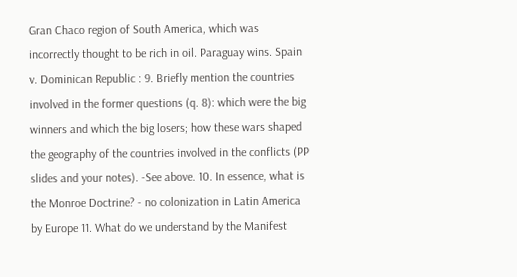Gran Chaco region of South America, which was incorrectly thought to be rich in oil. Paraguay wins. Spain v. Dominican Republic : 9. Briefly mention the countries involved in the former questions (q. 8): which were the big winners and which the big losers; how these wars shaped the geography of the countries involved in the conflicts (PP slides and your notes). -See above. 10. In essence, what is the Monroe Doctrine? - no colonization in Latin America by Europe 11. What do we understand by the Manifest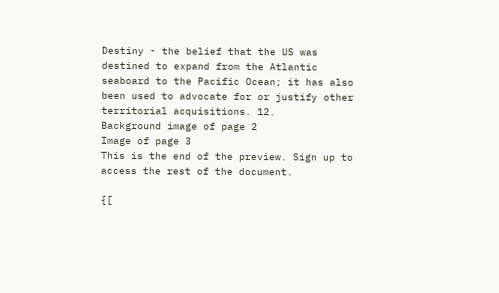Destiny - the belief that the US was destined to expand from the Atlantic seaboard to the Pacific Ocean; it has also been used to advocate for or justify other territorial acquisitions. 12.
Background image of page 2
Image of page 3
This is the end of the preview. Sign up to access the rest of the document.

{[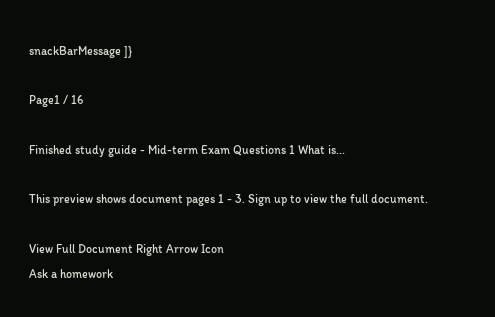snackBarMessage ]}

Page1 / 16

Finished study guide - Mid-term Exam Questions 1 What is...

This preview shows document pages 1 - 3. Sign up to view the full document.

View Full Document Right Arrow Icon
Ask a homework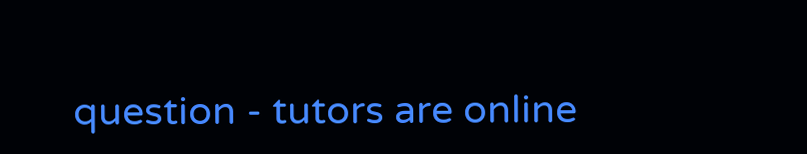question - tutors are online